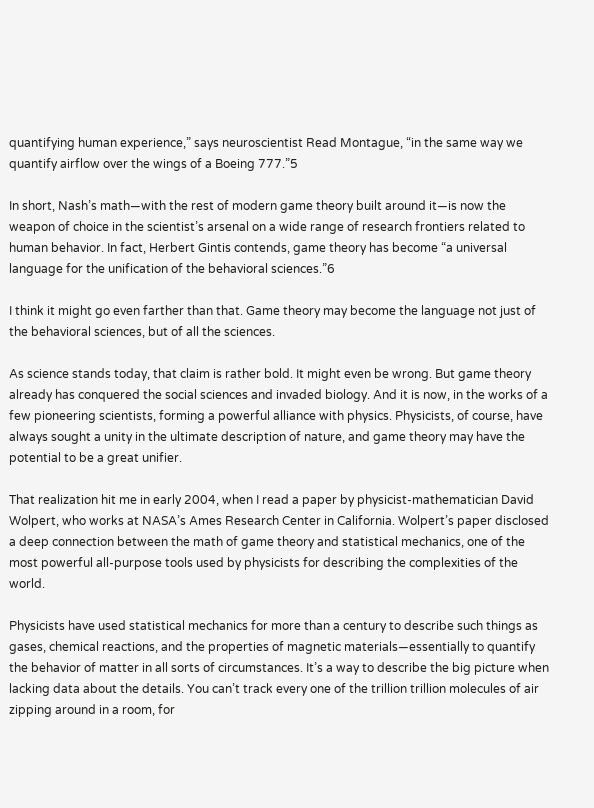quantifying human experience,” says neuroscientist Read Montague, “in the same way we quantify airflow over the wings of a Boeing 777.”5

In short, Nash’s math—with the rest of modern game theory built around it—is now the weapon of choice in the scientist’s arsenal on a wide range of research frontiers related to human behavior. In fact, Herbert Gintis contends, game theory has become “a universal language for the unification of the behavioral sciences.”6

I think it might go even farther than that. Game theory may become the language not just of the behavioral sciences, but of all the sciences.

As science stands today, that claim is rather bold. It might even be wrong. But game theory already has conquered the social sciences and invaded biology. And it is now, in the works of a few pioneering scientists, forming a powerful alliance with physics. Physicists, of course, have always sought a unity in the ultimate description of nature, and game theory may have the potential to be a great unifier.

That realization hit me in early 2004, when I read a paper by physicist-mathematician David Wolpert, who works at NASA’s Ames Research Center in California. Wolpert’s paper disclosed a deep connection between the math of game theory and statistical mechanics, one of the most powerful all-purpose tools used by physicists for describing the complexities of the world.

Physicists have used statistical mechanics for more than a century to describe such things as gases, chemical reactions, and the properties of magnetic materials—essentially to quantify the behavior of matter in all sorts of circumstances. It’s a way to describe the big picture when lacking data about the details. You can’t track every one of the trillion trillion molecules of air zipping around in a room, for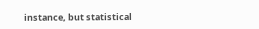instance, but statistical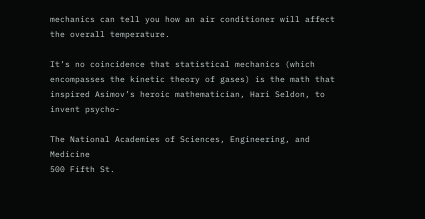mechanics can tell you how an air conditioner will affect the overall temperature.

It’s no coincidence that statistical mechanics (which encompasses the kinetic theory of gases) is the math that inspired Asimov’s heroic mathematician, Hari Seldon, to invent psycho-

The National Academies of Sciences, Engineering, and Medicine
500 Fifth St.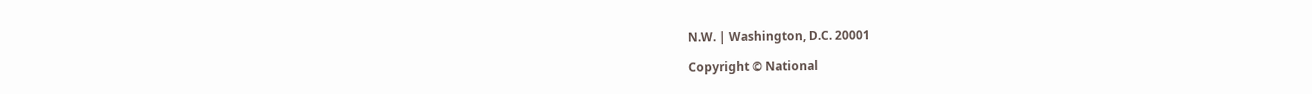N.W. | Washington, D.C. 20001

Copyright © National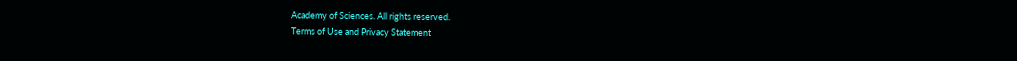Academy of Sciences. All rights reserved.
Terms of Use and Privacy Statement